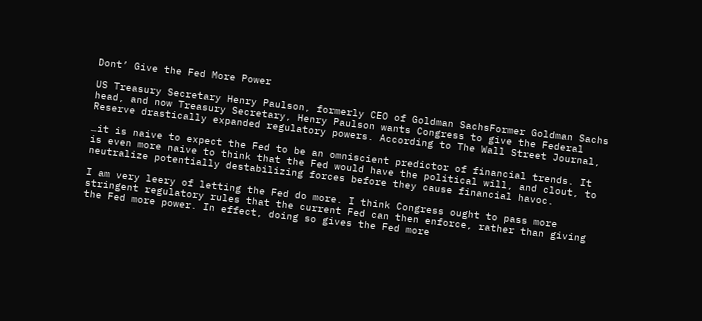Dont’ Give the Fed More Power

US Treasury Secretary Henry Paulson, formerly CEO of Goldman SachsFormer Goldman Sachs head, and now Treasury Secretary, Henry Paulson wants Congress to give the Federal Reserve drastically expanded regulatory powers. According to The Wall Street Journal,

…it is naive to expect the Fed to be an omniscient predictor of financial trends. It is even more naive to think that the Fed would have the political will, and clout, to neutralize potentially destabilizing forces before they cause financial havoc.

I am very leery of letting the Fed do more. I think Congress ought to pass more stringent regulatory rules that the current Fed can then enforce, rather than giving the Fed more power. In effect, doing so gives the Fed more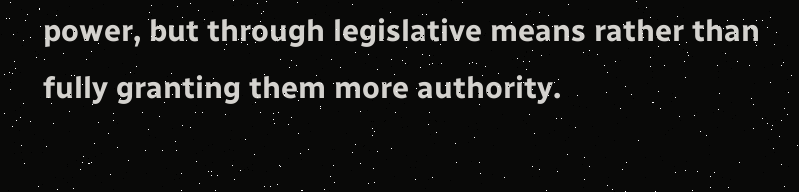power, but through legislative means rather than fully granting them more authority.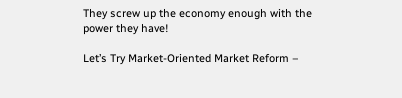They screw up the economy enough with the power they have!

Let’s Try Market-Oriented Market Reform –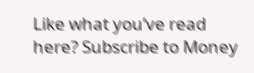Like what you’ve read here? Subscribe to Money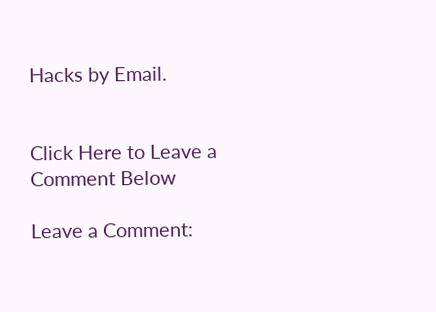Hacks by Email.


Click Here to Leave a Comment Below

Leave a Comment: